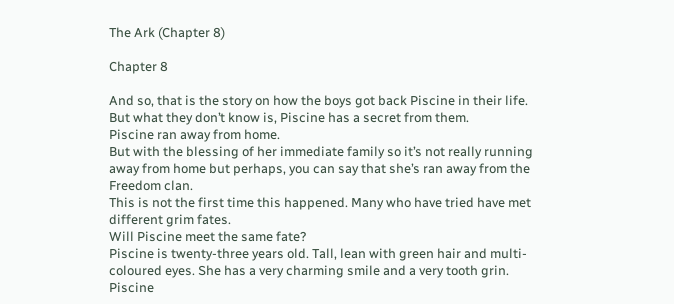The Ark (Chapter 8)

Chapter 8

And so, that is the story on how the boys got back Piscine in their life. But what they don’t know is, Piscine has a secret from them.
Piscine ran away from home.
But with the blessing of her immediate family so it’s not really running away from home but perhaps, you can say that she’s ran away from the Freedom clan.
This is not the first time this happened. Many who have tried have met different grim fates.
Will Piscine meet the same fate?
Piscine is twenty-three years old. Tall, lean with green hair and multi-coloured eyes. She has a very charming smile and a very tooth grin. Piscine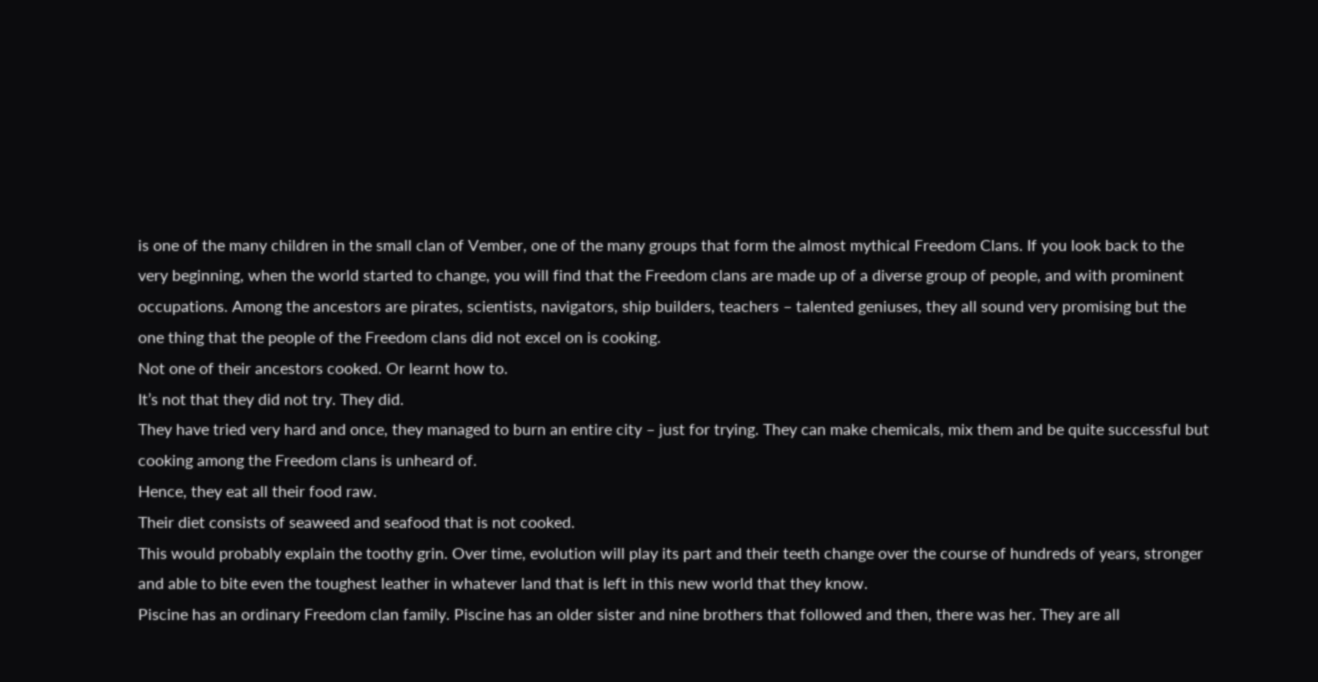is one of the many children in the small clan of Vember, one of the many groups that form the almost mythical Freedom Clans. If you look back to the very beginning, when the world started to change, you will find that the Freedom clans are made up of a diverse group of people, and with prominent occupations. Among the ancestors are pirates, scientists, navigators, ship builders, teachers – talented geniuses, they all sound very promising but the one thing that the people of the Freedom clans did not excel on is cooking.
Not one of their ancestors cooked. Or learnt how to.
It’s not that they did not try. They did.
They have tried very hard and once, they managed to burn an entire city – just for trying. They can make chemicals, mix them and be quite successful but cooking among the Freedom clans is unheard of.
Hence, they eat all their food raw.
Their diet consists of seaweed and seafood that is not cooked.
This would probably explain the toothy grin. Over time, evolution will play its part and their teeth change over the course of hundreds of years, stronger and able to bite even the toughest leather in whatever land that is left in this new world that they know.
Piscine has an ordinary Freedom clan family. Piscine has an older sister and nine brothers that followed and then, there was her. They are all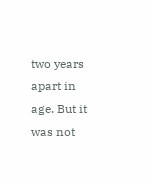two years apart in age. But it was not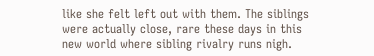like she felt left out with them. The siblings were actually close, rare these days in this new world where sibling rivalry runs nigh.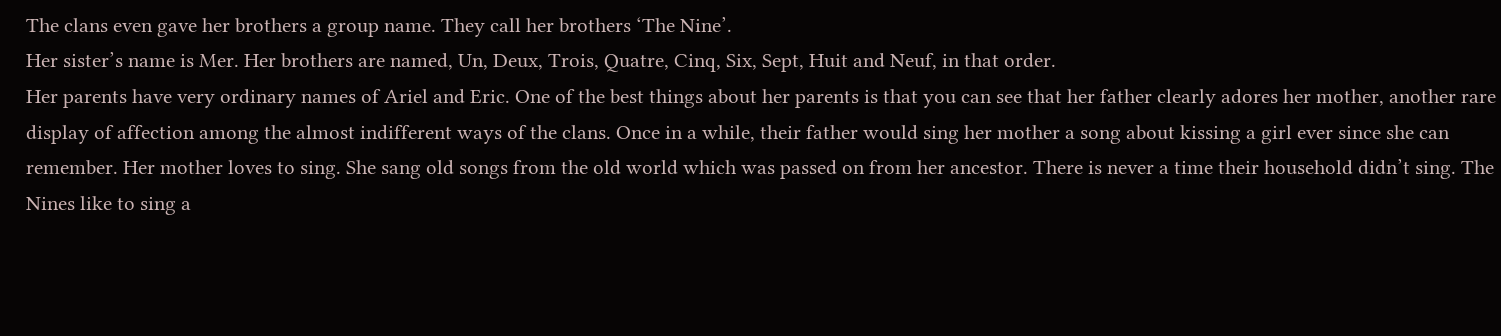The clans even gave her brothers a group name. They call her brothers ‘The Nine’.
Her sister’s name is Mer. Her brothers are named, Un, Deux, Trois, Quatre, Cinq, Six, Sept, Huit and Neuf, in that order.
Her parents have very ordinary names of Ariel and Eric. One of the best things about her parents is that you can see that her father clearly adores her mother, another rare display of affection among the almost indifferent ways of the clans. Once in a while, their father would sing her mother a song about kissing a girl ever since she can remember. Her mother loves to sing. She sang old songs from the old world which was passed on from her ancestor. There is never a time their household didn’t sing. The Nines like to sing a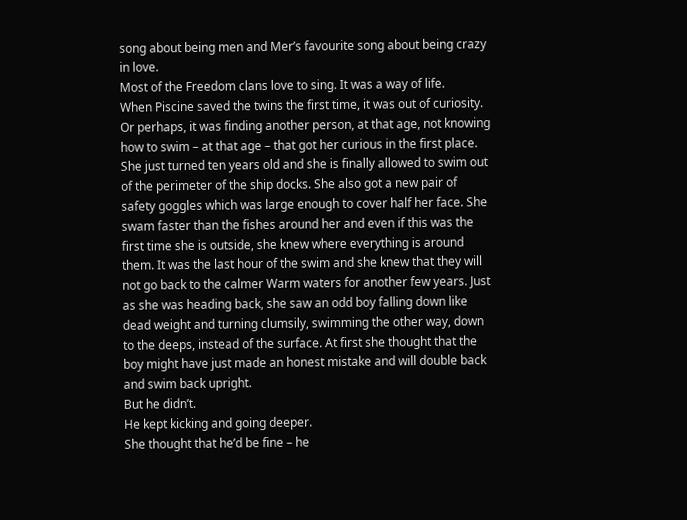song about being men and Mer’s favourite song about being crazy in love.
Most of the Freedom clans love to sing. It was a way of life.
When Piscine saved the twins the first time, it was out of curiosity. Or perhaps, it was finding another person, at that age, not knowing how to swim – at that age – that got her curious in the first place. She just turned ten years old and she is finally allowed to swim out of the perimeter of the ship docks. She also got a new pair of safety goggles which was large enough to cover half her face. She swam faster than the fishes around her and even if this was the first time she is outside, she knew where everything is around them. It was the last hour of the swim and she knew that they will not go back to the calmer Warm waters for another few years. Just as she was heading back, she saw an odd boy falling down like dead weight and turning clumsily, swimming the other way, down to the deeps, instead of the surface. At first she thought that the boy might have just made an honest mistake and will double back and swim back upright.
But he didn’t.
He kept kicking and going deeper.
She thought that he’d be fine – he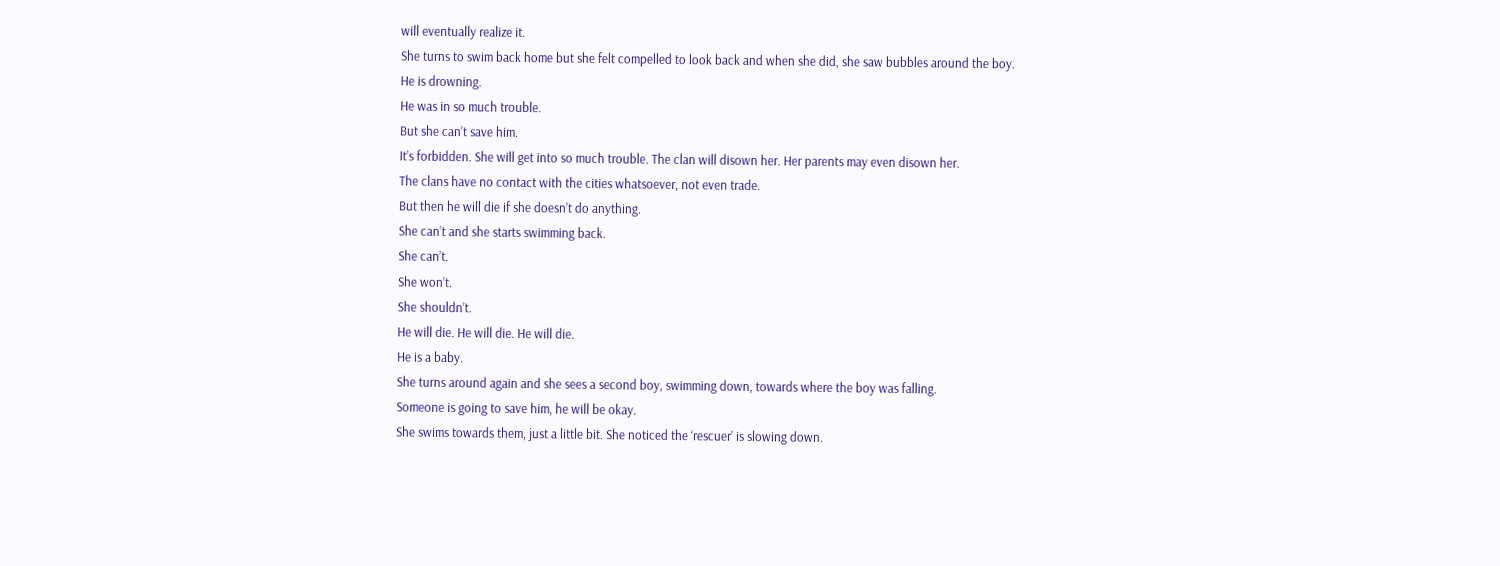will eventually realize it.
She turns to swim back home but she felt compelled to look back and when she did, she saw bubbles around the boy.
He is drowning.
He was in so much trouble.
But she can’t save him.
It’s forbidden. She will get into so much trouble. The clan will disown her. Her parents may even disown her.
The clans have no contact with the cities whatsoever, not even trade.
But then he will die if she doesn’t do anything.
She can’t and she starts swimming back.
She can’t.
She won’t.
She shouldn’t.
He will die. He will die. He will die.
He is a baby.
She turns around again and she sees a second boy, swimming down, towards where the boy was falling.
Someone is going to save him, he will be okay.
She swims towards them, just a little bit. She noticed the ‘rescuer’ is slowing down.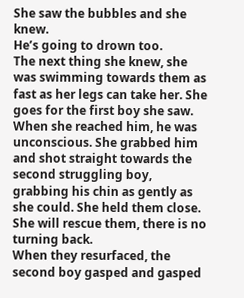She saw the bubbles and she knew.
He’s going to drown too.
The next thing she knew, she was swimming towards them as fast as her legs can take her. She goes for the first boy she saw. When she reached him, he was unconscious. She grabbed him and shot straight towards the second struggling boy, grabbing his chin as gently as she could. She held them close. She will rescue them, there is no turning back.
When they resurfaced, the second boy gasped and gasped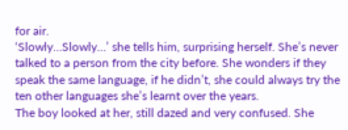for air.
‘Slowly…Slowly…’ she tells him, surprising herself. She’s never talked to a person from the city before. She wonders if they speak the same language, if he didn’t, she could always try the ten other languages she’s learnt over the years.
The boy looked at her, still dazed and very confused. She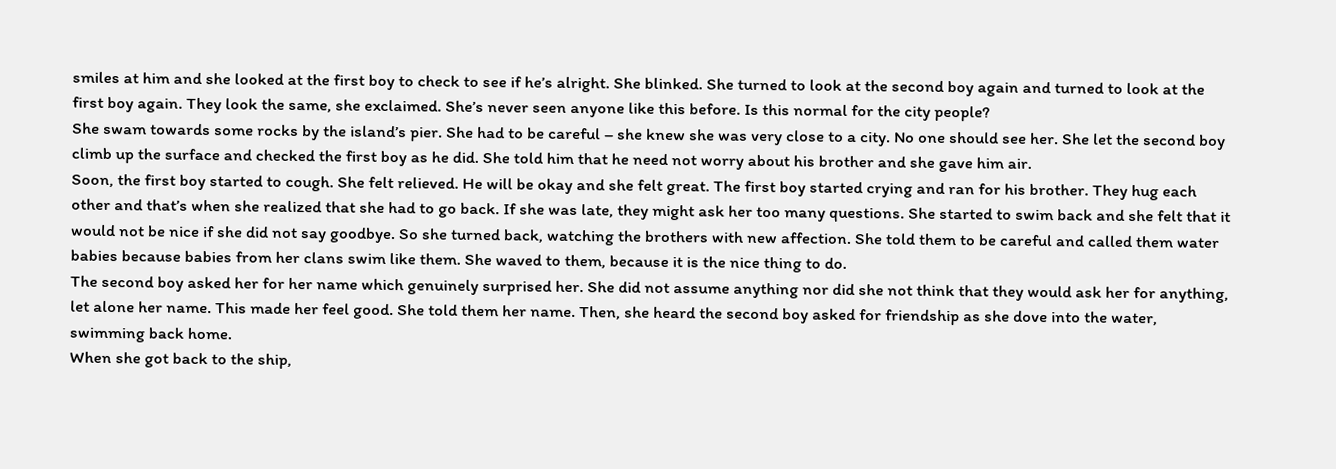smiles at him and she looked at the first boy to check to see if he’s alright. She blinked. She turned to look at the second boy again and turned to look at the first boy again. They look the same, she exclaimed. She’s never seen anyone like this before. Is this normal for the city people?
She swam towards some rocks by the island’s pier. She had to be careful – she knew she was very close to a city. No one should see her. She let the second boy climb up the surface and checked the first boy as he did. She told him that he need not worry about his brother and she gave him air.
Soon, the first boy started to cough. She felt relieved. He will be okay and she felt great. The first boy started crying and ran for his brother. They hug each other and that’s when she realized that she had to go back. If she was late, they might ask her too many questions. She started to swim back and she felt that it would not be nice if she did not say goodbye. So she turned back, watching the brothers with new affection. She told them to be careful and called them water babies because babies from her clans swim like them. She waved to them, because it is the nice thing to do.
The second boy asked her for her name which genuinely surprised her. She did not assume anything nor did she not think that they would ask her for anything, let alone her name. This made her feel good. She told them her name. Then, she heard the second boy asked for friendship as she dove into the water, swimming back home.
When she got back to the ship,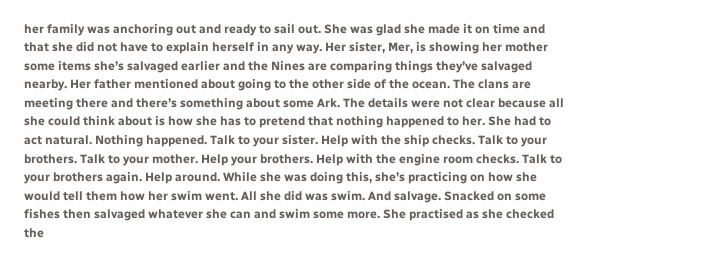her family was anchoring out and ready to sail out. She was glad she made it on time and that she did not have to explain herself in any way. Her sister, Mer, is showing her mother some items she’s salvaged earlier and the Nines are comparing things they’ve salvaged nearby. Her father mentioned about going to the other side of the ocean. The clans are meeting there and there’s something about some Ark. The details were not clear because all she could think about is how she has to pretend that nothing happened to her. She had to act natural. Nothing happened. Talk to your sister. Help with the ship checks. Talk to your brothers. Talk to your mother. Help your brothers. Help with the engine room checks. Talk to your brothers again. Help around. While she was doing this, she’s practicing on how she would tell them how her swim went. All she did was swim. And salvage. Snacked on some fishes then salvaged whatever she can and swim some more. She practised as she checked the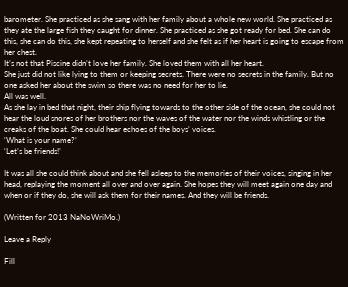barometer. She practiced as she sang with her family about a whole new world. She practiced as they ate the large fish they caught for dinner. She practiced as she got ready for bed. She can do this, she can do this, she kept repeating to herself and she felt as if her heart is going to escape from her chest.
It’s not that Piscine didn’t love her family. She loved them with all her heart.
She just did not like lying to them or keeping secrets. There were no secrets in the family. But no one asked her about the swim so there was no need for her to lie.
All was well.
As she lay in bed that night, their ship flying towards to the other side of the ocean, she could not hear the loud snores of her brothers nor the waves of the water nor the winds whistling or the creaks of the boat. She could hear echoes of the boys’ voices.
‘What is your name?’
‘Let’s be friends!’

It was all she could think about and she fell asleep to the memories of their voices, singing in her head, replaying the moment all over and over again. She hopes they will meet again one day and when or if they do, she will ask them for their names. And they will be friends.

(Written for 2013 NaNoWriMo.)

Leave a Reply

Fill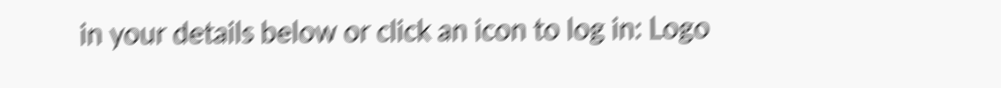in your details below or click an icon to log in: Logo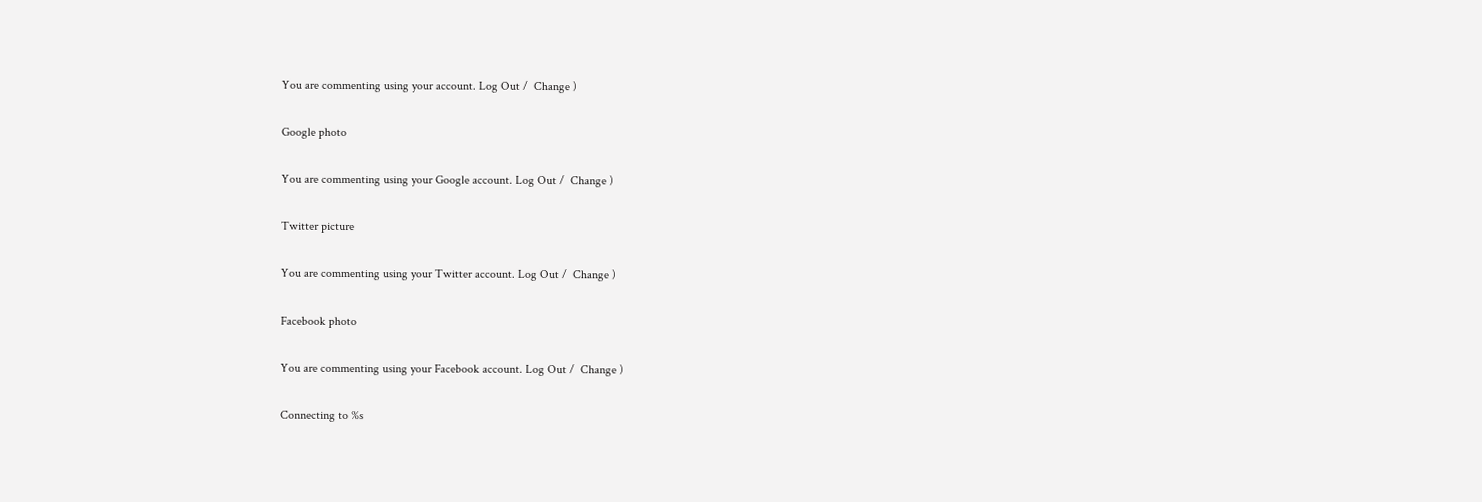You are commenting using your account. Log Out /  Change )

Google photo

You are commenting using your Google account. Log Out /  Change )

Twitter picture

You are commenting using your Twitter account. Log Out /  Change )

Facebook photo

You are commenting using your Facebook account. Log Out /  Change )

Connecting to %s